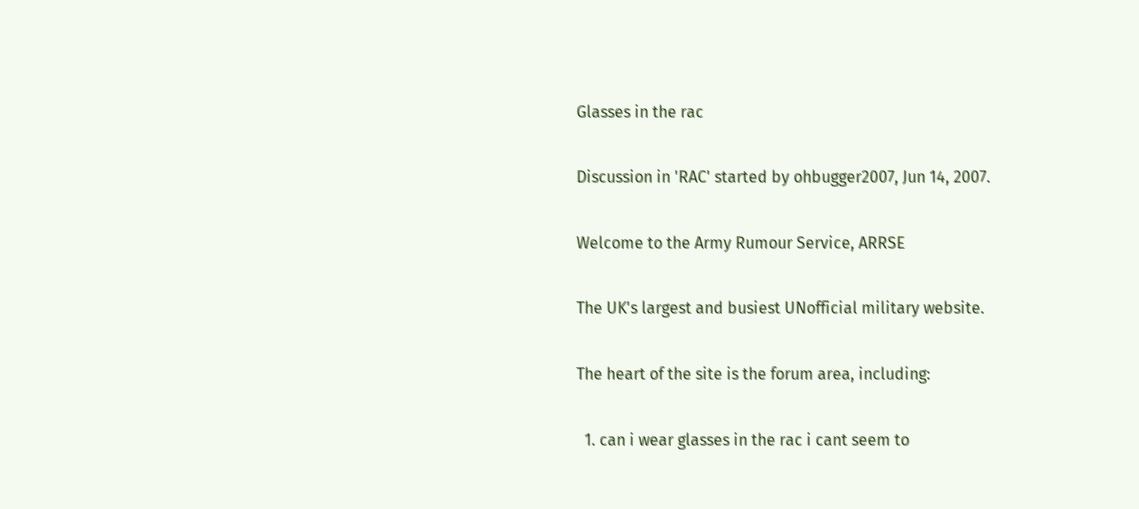Glasses in the rac

Discussion in 'RAC' started by ohbugger2007, Jun 14, 2007.

Welcome to the Army Rumour Service, ARRSE

The UK's largest and busiest UNofficial military website.

The heart of the site is the forum area, including:

  1. can i wear glasses in the rac i cant seem to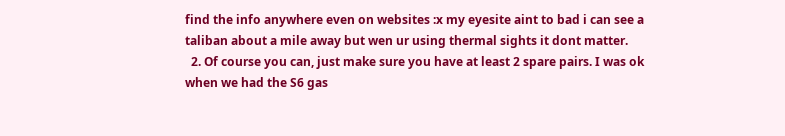find the info anywhere even on websites :x my eyesite aint to bad i can see a taliban about a mile away but wen ur using thermal sights it dont matter.
  2. Of course you can, just make sure you have at least 2 spare pairs. I was ok when we had the S6 gas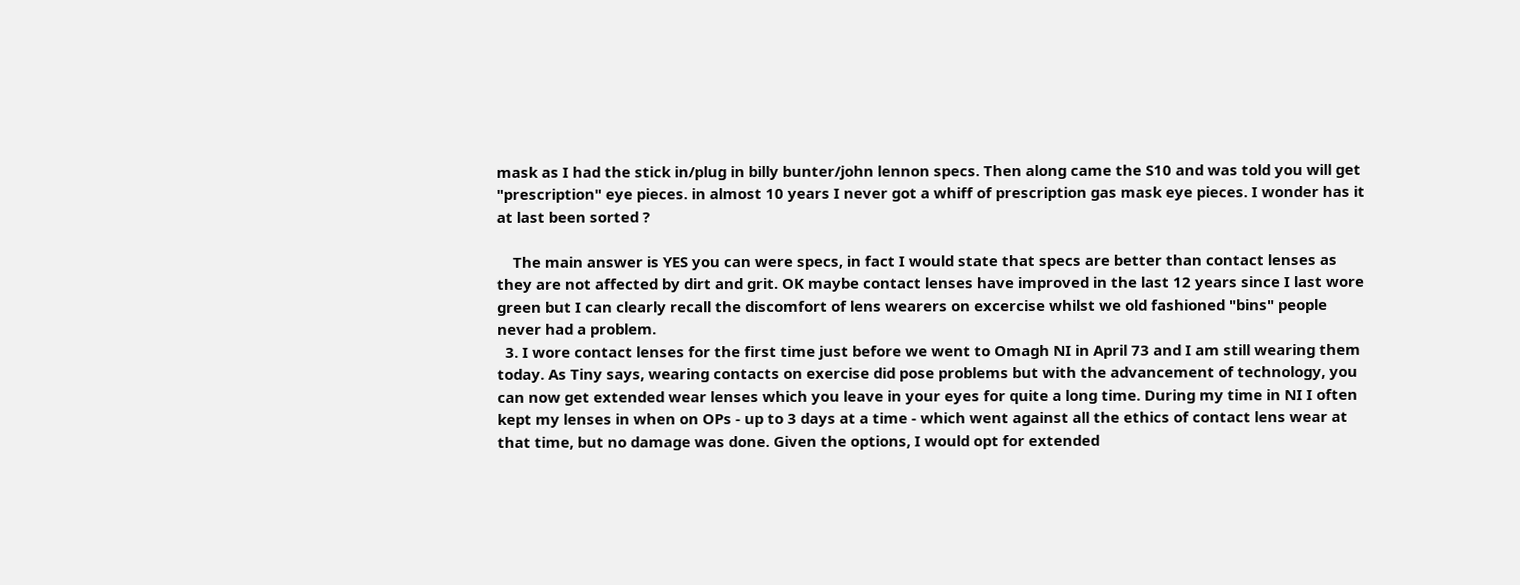mask as I had the stick in/plug in billy bunter/john lennon specs. Then along came the S10 and was told you will get "prescription" eye pieces. in almost 10 years I never got a whiff of prescription gas mask eye pieces. I wonder has it at last been sorted ?

    The main answer is YES you can were specs, in fact I would state that specs are better than contact lenses as they are not affected by dirt and grit. OK maybe contact lenses have improved in the last 12 years since I last wore green but I can clearly recall the discomfort of lens wearers on excercise whilst we old fashioned "bins" people never had a problem.
  3. I wore contact lenses for the first time just before we went to Omagh NI in April 73 and I am still wearing them today. As Tiny says, wearing contacts on exercise did pose problems but with the advancement of technology, you can now get extended wear lenses which you leave in your eyes for quite a long time. During my time in NI I often kept my lenses in when on OPs - up to 3 days at a time - which went against all the ethics of contact lens wear at that time, but no damage was done. Given the options, I would opt for extended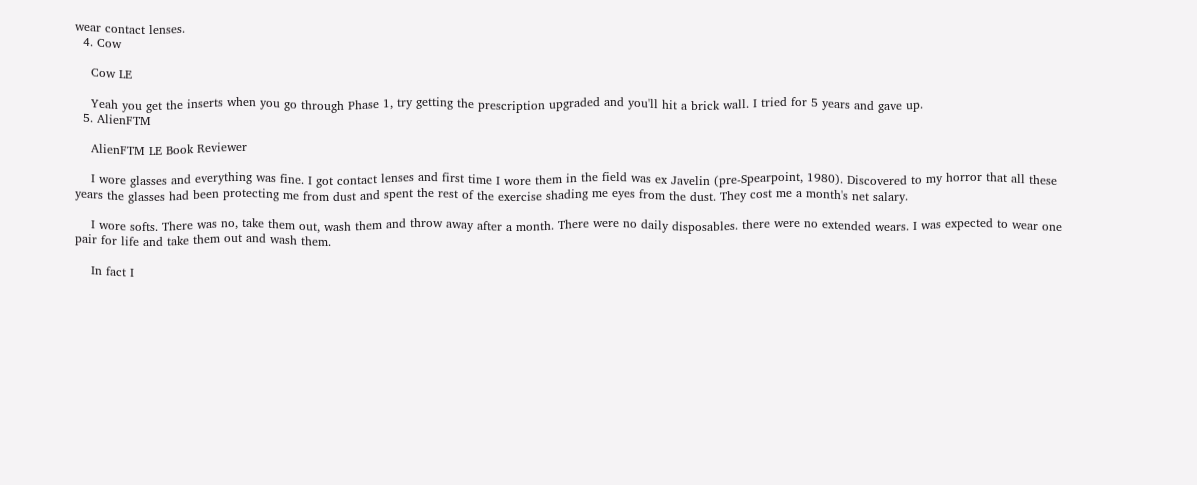wear contact lenses.
  4. Cow

    Cow LE

    Yeah you get the inserts when you go through Phase 1, try getting the prescription upgraded and you'll hit a brick wall. I tried for 5 years and gave up.
  5. AlienFTM

    AlienFTM LE Book Reviewer

    I wore glasses and everything was fine. I got contact lenses and first time I wore them in the field was ex Javelin (pre-Spearpoint, 1980). Discovered to my horror that all these years the glasses had been protecting me from dust and spent the rest of the exercise shading me eyes from the dust. They cost me a month's net salary.

    I wore softs. There was no, take them out, wash them and throw away after a month. There were no daily disposables. there were no extended wears. I was expected to wear one pair for life and take them out and wash them.

    In fact I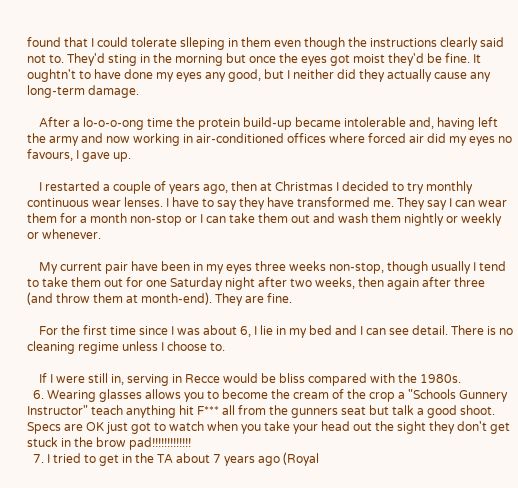found that I could tolerate slleping in them even though the instructions clearly said not to. They'd sting in the morning but once the eyes got moist they'd be fine. It oughtn't to have done my eyes any good, but I neither did they actually cause any long-term damage.

    After a lo-o-o-ong time the protein build-up became intolerable and, having left the army and now working in air-conditioned offices where forced air did my eyes no favours, I gave up.

    I restarted a couple of years ago, then at Christmas I decided to try monthly continuous wear lenses. I have to say they have transformed me. They say I can wear them for a month non-stop or I can take them out and wash them nightly or weekly or whenever.

    My current pair have been in my eyes three weeks non-stop, though usually I tend to take them out for one Saturday night after two weeks, then again after three (and throw them at month-end). They are fine.

    For the first time since I was about 6, I lie in my bed and I can see detail. There is no cleaning regime unless I choose to.

    If I were still in, serving in Recce would be bliss compared with the 1980s.
  6. Wearing glasses allows you to become the cream of the crop a "Schools Gunnery Instructor" teach anything hit F*** all from the gunners seat but talk a good shoot. Specs are OK just got to watch when you take your head out the sight they don't get stuck in the brow pad!!!!!!!!!!!!!
  7. I tried to get in the TA about 7 years ago (Royal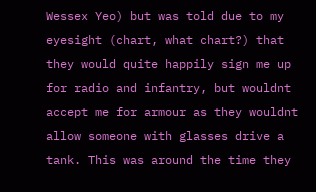Wessex Yeo) but was told due to my eyesight (chart, what chart?) that they would quite happily sign me up for radio and infantry, but wouldnt accept me for armour as they wouldnt allow someone with glasses drive a tank. This was around the time they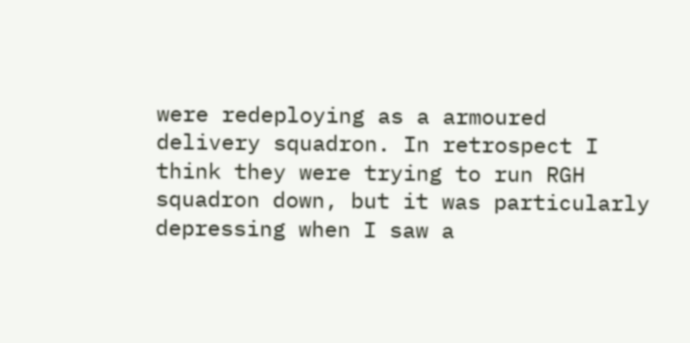were redeploying as a armoured delivery squadron. In retrospect I think they were trying to run RGH squadron down, but it was particularly depressing when I saw a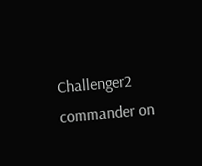Challenger2 commander on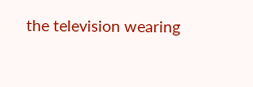the television wearing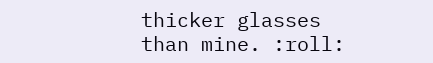thicker glasses than mine. :roll: